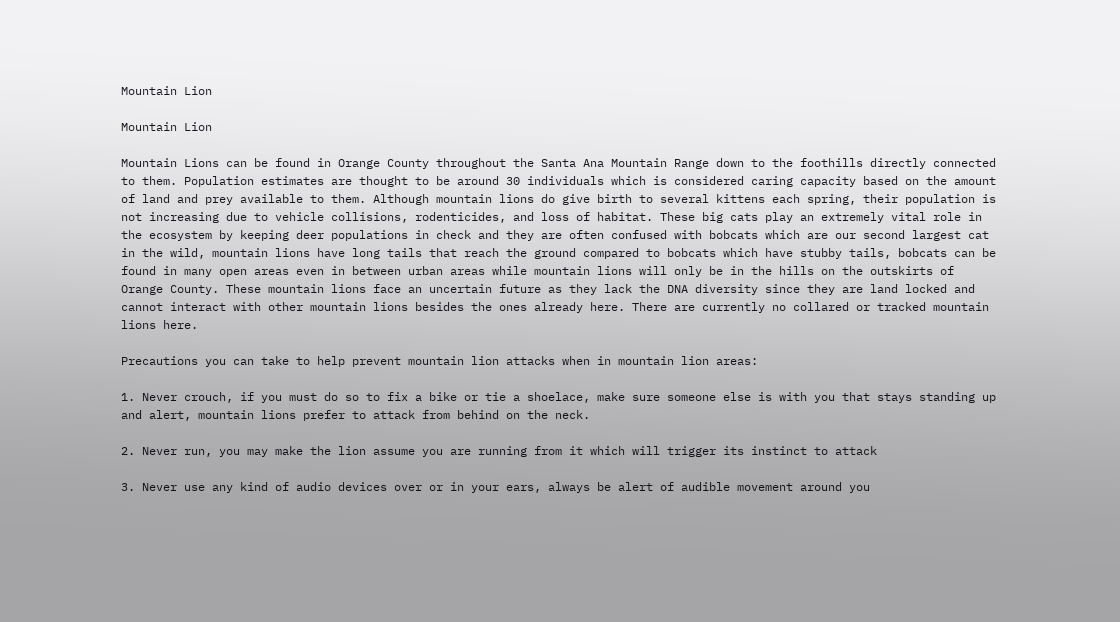Mountain Lion

Mountain Lion

Mountain Lions can be found in Orange County throughout the Santa Ana Mountain Range down to the foothills directly connected to them. Population estimates are thought to be around 30 individuals which is considered caring capacity based on the amount of land and prey available to them. Although mountain lions do give birth to several kittens each spring, their population is not increasing due to vehicle collisions, rodenticides, and loss of habitat. These big cats play an extremely vital role in the ecosystem by keeping deer populations in check and they are often confused with bobcats which are our second largest cat in the wild, mountain lions have long tails that reach the ground compared to bobcats which have stubby tails, bobcats can be found in many open areas even in between urban areas while mountain lions will only be in the hills on the outskirts of Orange County. These mountain lions face an uncertain future as they lack the DNA diversity since they are land locked and cannot interact with other mountain lions besides the ones already here. There are currently no collared or tracked mountain lions here.

Precautions you can take to help prevent mountain lion attacks when in mountain lion areas:

1. Never crouch, if you must do so to fix a bike or tie a shoelace, make sure someone else is with you that stays standing up and alert, mountain lions prefer to attack from behind on the neck.

2. Never run, you may make the lion assume you are running from it which will trigger its instinct to attack

3. Never use any kind of audio devices over or in your ears, always be alert of audible movement around you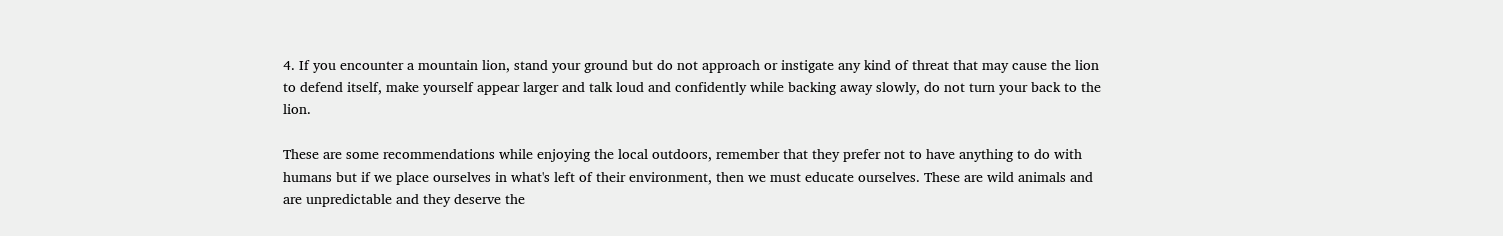4. If you encounter a mountain lion, stand your ground but do not approach or instigate any kind of threat that may cause the lion to defend itself, make yourself appear larger and talk loud and confidently while backing away slowly, do not turn your back to the lion.

These are some recommendations while enjoying the local outdoors, remember that they prefer not to have anything to do with humans but if we place ourselves in what's left of their environment, then we must educate ourselves. These are wild animals and are unpredictable and they deserve the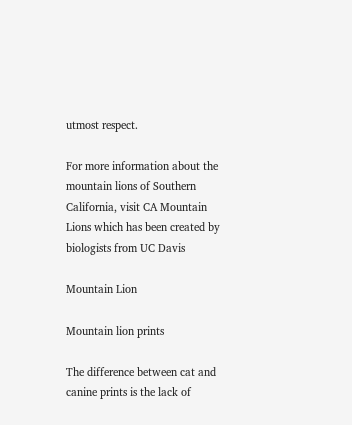utmost respect.

For more information about the mountain lions of Southern California, visit CA Mountain Lions which has been created by biologists from UC Davis

Mountain Lion

Mountain lion prints

The difference between cat and canine prints is the lack of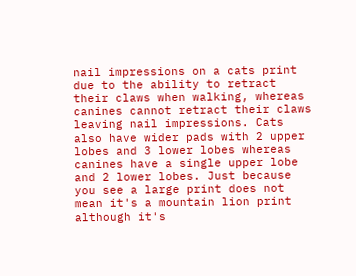nail impressions on a cats print due to the ability to retract their claws when walking, whereas canines cannot retract their claws leaving nail impressions. Cats also have wider pads with 2 upper lobes and 3 lower lobes whereas canines have a single upper lobe and 2 lower lobes. Just because you see a large print does not mean it's a mountain lion print although it's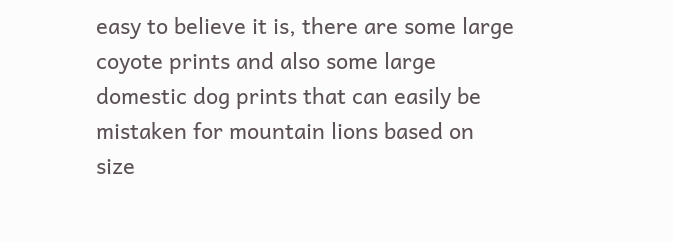easy to believe it is, there are some large coyote prints and also some large domestic dog prints that can easily be mistaken for mountain lions based on size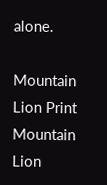alone.

Mountain Lion Print
Mountain Lion